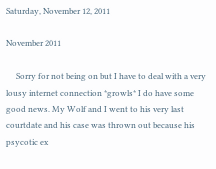Saturday, November 12, 2011

November 2011

     Sorry for not being on but I have to deal with a very lousy internet connection *growls* I do have some good news. My Wolf and I went to his very last courtdate and his case was thrown out because his psycotic ex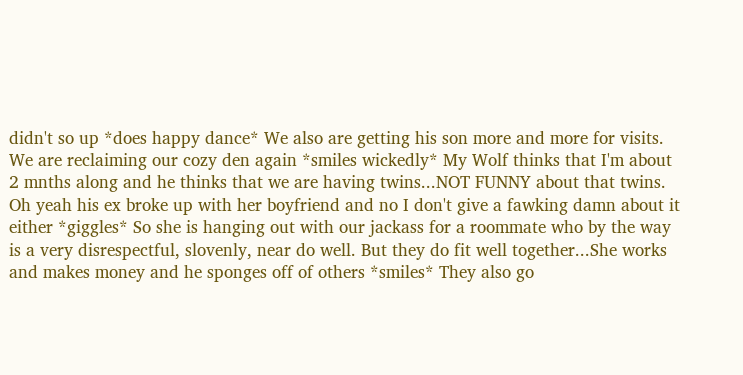didn't so up *does happy dance* We also are getting his son more and more for visits. We are reclaiming our cozy den again *smiles wickedly* My Wolf thinks that I'm about 2 mnths along and he thinks that we are having twins...NOT FUNNY about that twins. Oh yeah his ex broke up with her boyfriend and no I don't give a fawking damn about it either *giggles* So she is hanging out with our jackass for a roommate who by the way is a very disrespectful, slovenly, near do well. But they do fit well together...She works and makes money and he sponges off of others *smiles* They also go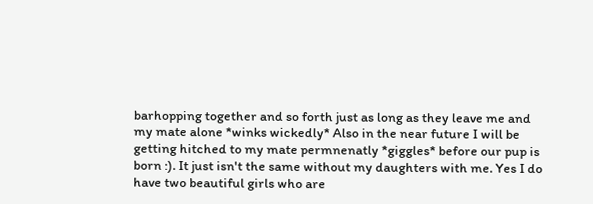barhopping together and so forth just as long as they leave me and my mate alone *winks wickedly* Also in the near future I will be getting hitched to my mate permnenatly *giggles* before our pup is born :). It just isn't the same without my daughters with me. Yes I do have two beautiful girls who are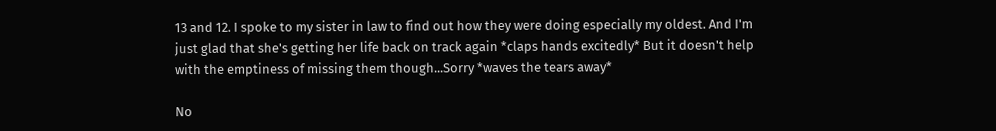13 and 12. I spoke to my sister in law to find out how they were doing especially my oldest. And I'm just glad that she's getting her life back on track again *claps hands excitedly* But it doesn't help with the emptiness of missing them though...Sorry *waves the tears away*

No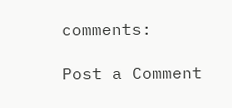comments:

Post a Comment